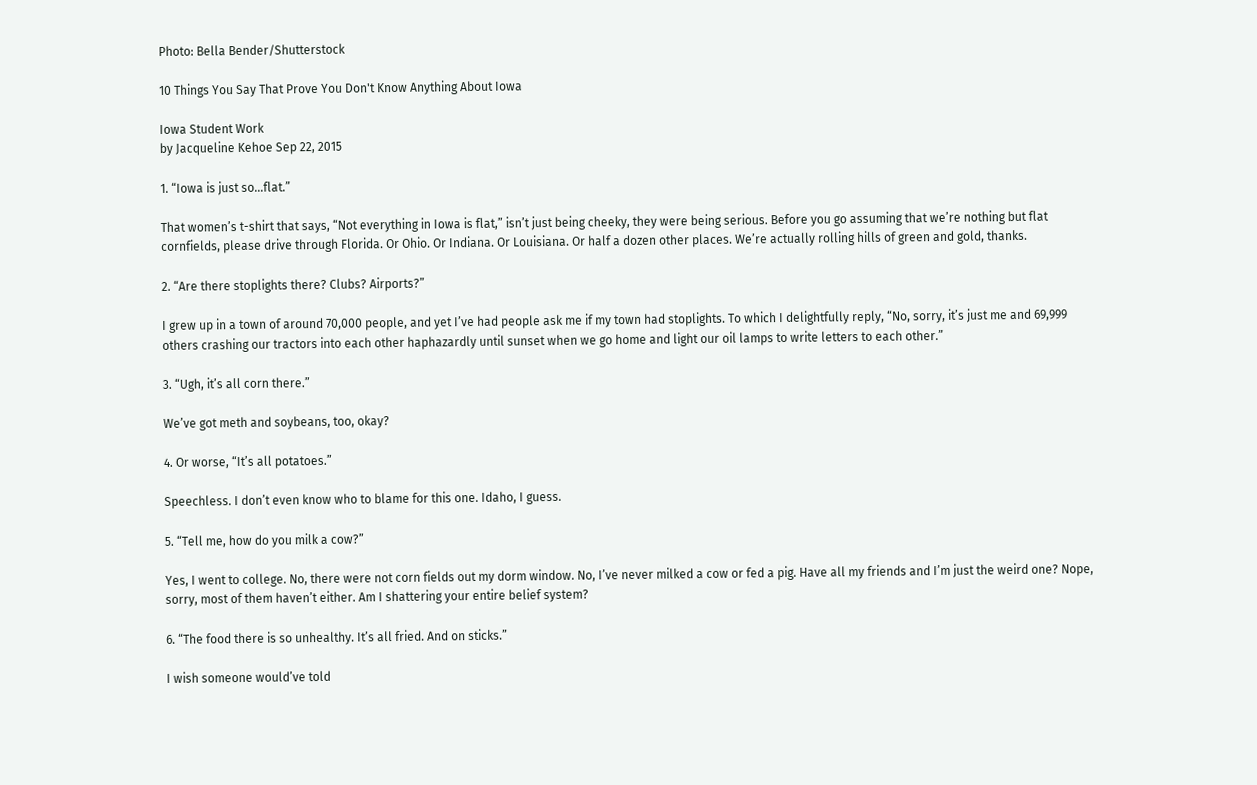Photo: Bella Bender/Shutterstock

10 Things You Say That Prove You Don't Know Anything About Iowa

Iowa Student Work
by Jacqueline Kehoe Sep 22, 2015

1. “Iowa is just so…flat.”

That women’s t-shirt that says, “Not everything in Iowa is flat,” isn’t just being cheeky, they were being serious. Before you go assuming that we’re nothing but flat cornfields, please drive through Florida. Or Ohio. Or Indiana. Or Louisiana. Or half a dozen other places. We’re actually rolling hills of green and gold, thanks.

2. “Are there stoplights there? Clubs? Airports?”

I grew up in a town of around 70,000 people, and yet I’ve had people ask me if my town had stoplights. To which I delightfully reply, “No, sorry, it’s just me and 69,999 others crashing our tractors into each other haphazardly until sunset when we go home and light our oil lamps to write letters to each other.”

3. “Ugh, it’s all corn there.”

We’ve got meth and soybeans, too, okay?

4. Or worse, “It’s all potatoes.”

Speechless. I don’t even know who to blame for this one. Idaho, I guess.

5. “Tell me, how do you milk a cow?”

Yes, I went to college. No, there were not corn fields out my dorm window. No, I’ve never milked a cow or fed a pig. Have all my friends and I’m just the weird one? Nope, sorry, most of them haven’t either. Am I shattering your entire belief system?

6. “The food there is so unhealthy. It’s all fried. And on sticks.”

I wish someone would’ve told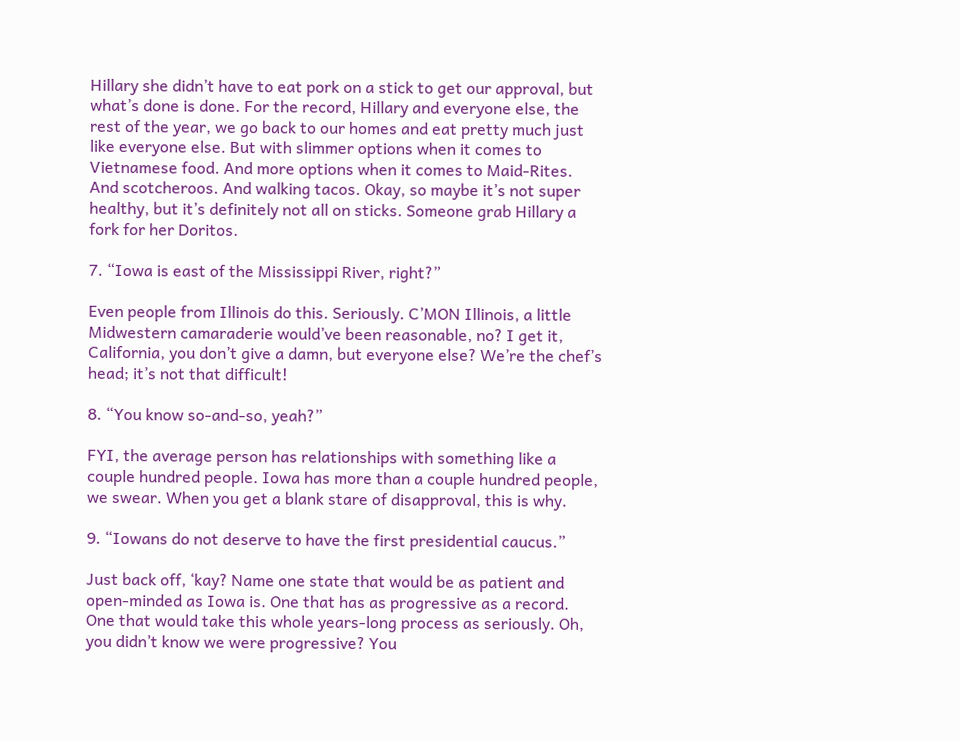Hillary she didn’t have to eat pork on a stick to get our approval, but what’s done is done. For the record, Hillary and everyone else, the rest of the year, we go back to our homes and eat pretty much just like everyone else. But with slimmer options when it comes to Vietnamese food. And more options when it comes to Maid-Rites. And scotcheroos. And walking tacos. Okay, so maybe it’s not super healthy, but it’s definitely not all on sticks. Someone grab Hillary a fork for her Doritos.

7. “Iowa is east of the Mississippi River, right?”

Even people from Illinois do this. Seriously. C’MON Illinois, a little Midwestern camaraderie would’ve been reasonable, no? I get it, California, you don’t give a damn, but everyone else? We’re the chef’s head; it’s not that difficult!

8. “You know so-and-so, yeah?”

FYI, the average person has relationships with something like a couple hundred people. Iowa has more than a couple hundred people, we swear. When you get a blank stare of disapproval, this is why.

9. “Iowans do not deserve to have the first presidential caucus.”

Just back off, ‘kay? Name one state that would be as patient and open-minded as Iowa is. One that has as progressive as a record. One that would take this whole years-long process as seriously. Oh, you didn’t know we were progressive? You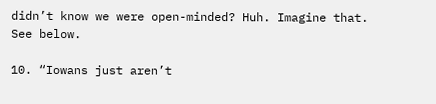didn’t know we were open-minded? Huh. Imagine that. See below.

10. “Iowans just aren’t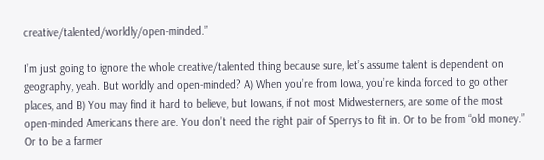creative/talented/worldly/open-minded.”

I’m just going to ignore the whole creative/talented thing because sure, let’s assume talent is dependent on geography, yeah. But worldly and open-minded? A) When you’re from Iowa, you’re kinda forced to go other places, and B) You may find it hard to believe, but Iowans, if not most Midwesterners, are some of the most open-minded Americans there are. You don’t need the right pair of Sperrys to fit in. Or to be from “old money.” Or to be a farmer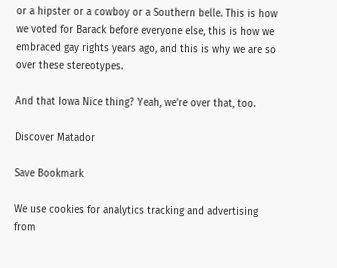or a hipster or a cowboy or a Southern belle. This is how we voted for Barack before everyone else, this is how we embraced gay rights years ago, and this is why we are so over these stereotypes.

And that Iowa Nice thing? Yeah, we’re over that, too.

Discover Matador

Save Bookmark

We use cookies for analytics tracking and advertising from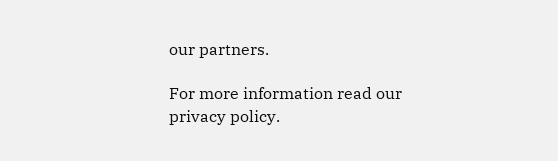our partners.

For more information read our privacy policy.